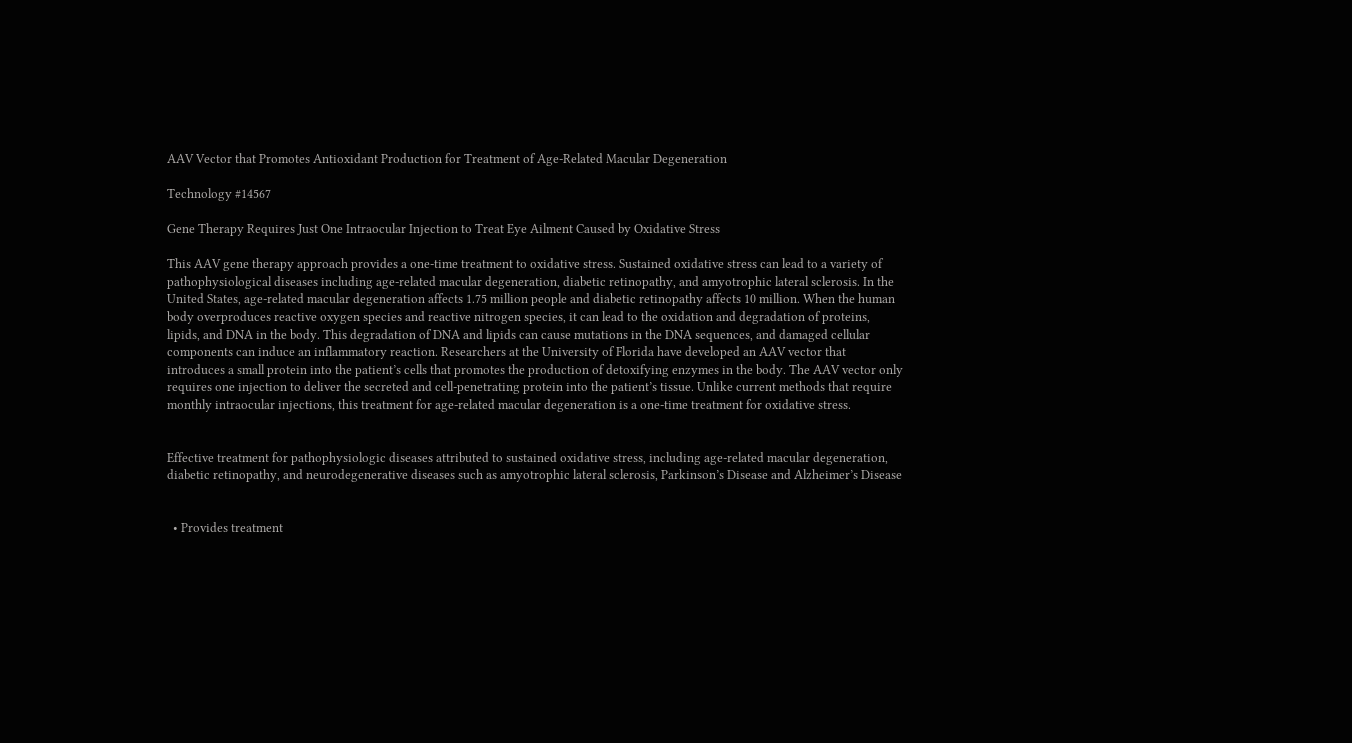AAV Vector that Promotes Antioxidant Production for Treatment of Age-Related Macular Degeneration

Technology #14567

Gene Therapy Requires Just One Intraocular Injection to Treat Eye Ailment Caused by Oxidative Stress

This AAV gene therapy approach provides a one-time treatment to oxidative stress. Sustained oxidative stress can lead to a variety of pathophysiological diseases including age-related macular degeneration, diabetic retinopathy, and amyotrophic lateral sclerosis. In the United States, age-related macular degeneration affects 1.75 million people and diabetic retinopathy affects 10 million. When the human body overproduces reactive oxygen species and reactive nitrogen species, it can lead to the oxidation and degradation of proteins, lipids, and DNA in the body. This degradation of DNA and lipids can cause mutations in the DNA sequences, and damaged cellular components can induce an inflammatory reaction. Researchers at the University of Florida have developed an AAV vector that introduces a small protein into the patient’s cells that promotes the production of detoxifying enzymes in the body. The AAV vector only requires one injection to deliver the secreted and cell-penetrating protein into the patient’s tissue. Unlike current methods that require monthly intraocular injections, this treatment for age-related macular degeneration is a one-time treatment for oxidative stress.


Effective treatment for pathophysiologic diseases attributed to sustained oxidative stress, including age-related macular degeneration, diabetic retinopathy, and neurodegenerative diseases such as amyotrophic lateral sclerosis, Parkinson’s Disease and Alzheimer’s Disease


  • Provides treatment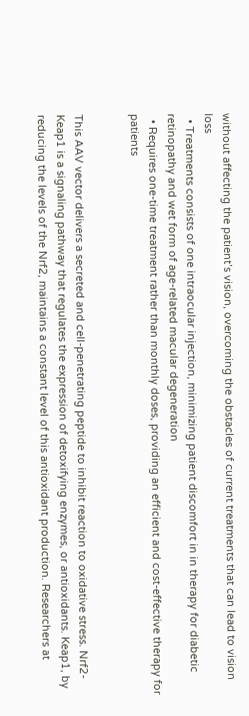without affecting the patient’s vision, overcoming the obstacles of current treatments that can lead to vision loss
  • Treatments consists of one intraocular injection, minimizing patient discomfort in in therapy for diabetic retinopathy and wet form of age-related macular degeneration
  • Requires one-time treatment rather than monthly doses, providing an efficient and cost-effective therapy for patients


This AAV vector delivers a secreted and cell-penetrating peptide to inhibit reaction to oxidative stress. Nrf2-Keap1 is a signaling pathway that regulates the expression of detoxifying enzymes, or antioxidants. Keap1, by reducing the levels of the Nrf2, maintains a constant level of this antioxidant production. Researchers at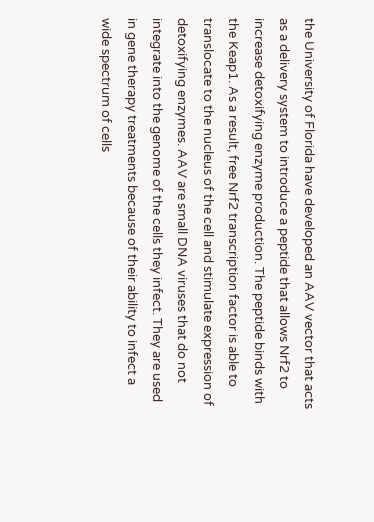the University of Florida have developed an AAV vector that acts as a delivery system to introduce a peptide that allows Nrf2 to increase detoxifying enzyme production. The peptide binds with the Keap1. As a result, free Nrf2 transcription factor is able to translocate to the nucleus of the cell and stimulate expression of detoxifying enzymes. AAV are small DNA viruses that do not integrate into the genome of the cells they infect. They are used in gene therapy treatments because of their ability to infect a wide spectrum of cells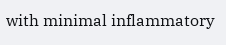with minimal inflammatory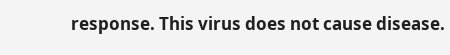response. This virus does not cause disease.